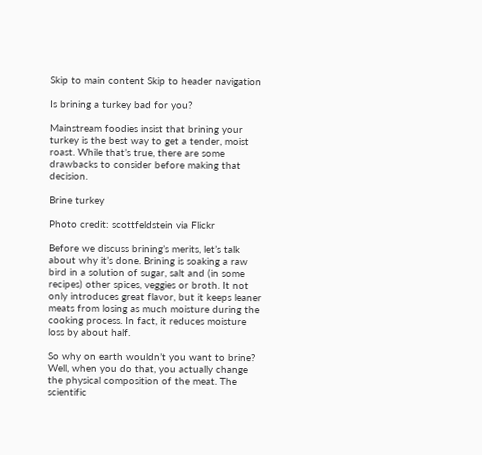Skip to main content Skip to header navigation

Is brining a turkey bad for you?

Mainstream foodies insist that brining your turkey is the best way to get a tender, moist roast. While that’s true, there are some drawbacks to consider before making that decision.

Brine turkey

Photo credit: scottfeldstein via Flickr

Before we discuss brining’s merits, let’s talk about why it’s done. Brining is soaking a raw bird in a solution of sugar, salt and (in some recipes) other spices, veggies or broth. It not only introduces great flavor, but it keeps leaner meats from losing as much moisture during the cooking process. In fact, it reduces moisture loss by about half.

So why on earth wouldn’t you want to brine? Well, when you do that, you actually change the physical composition of the meat. The scientific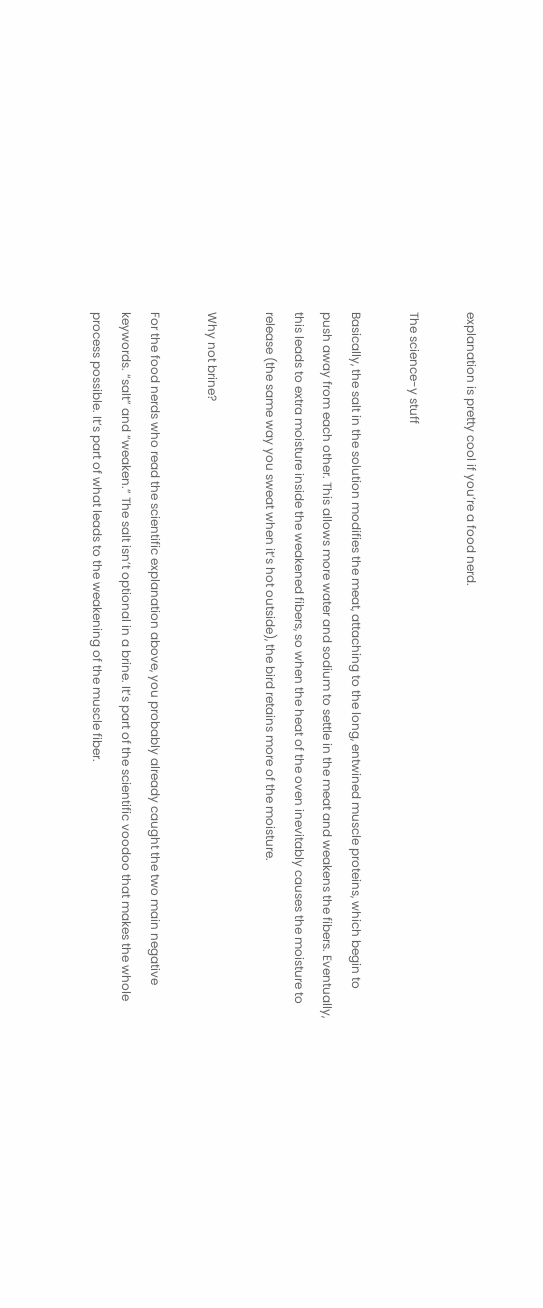explanation is pretty cool if you’re a food nerd.

The science-y stuff

Basically, the salt in the solution modifies the meat, attaching to the long, entwined muscle proteins, which begin to push away from each other. This allows more water and sodium to settle in the meat and weakens the fibers. Eventually, this leads to extra moisture inside the weakened fibers, so when the heat of the oven inevitably causes the moisture to release (the same way you sweat when it’s hot outside), the bird retains more of the moisture.

Why not brine?

For the food nerds who read the scientific explanation above, you probably already caught the two main negative keywords. “salt” and “weaken.” The salt isn’t optional in a brine. It’s part of the scientific voodoo that makes the whole process possible. It’s part of what leads to the weakening of the muscle fiber.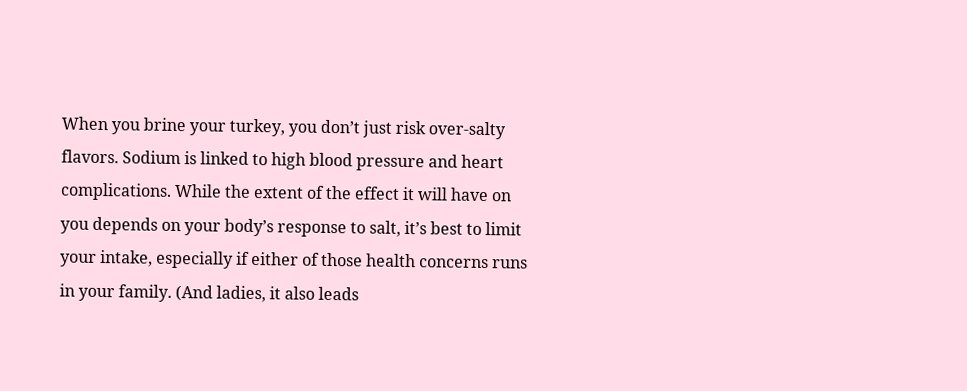When you brine your turkey, you don’t just risk over-salty flavors. Sodium is linked to high blood pressure and heart complications. While the extent of the effect it will have on you depends on your body’s response to salt, it’s best to limit your intake, especially if either of those health concerns runs in your family. (And ladies, it also leads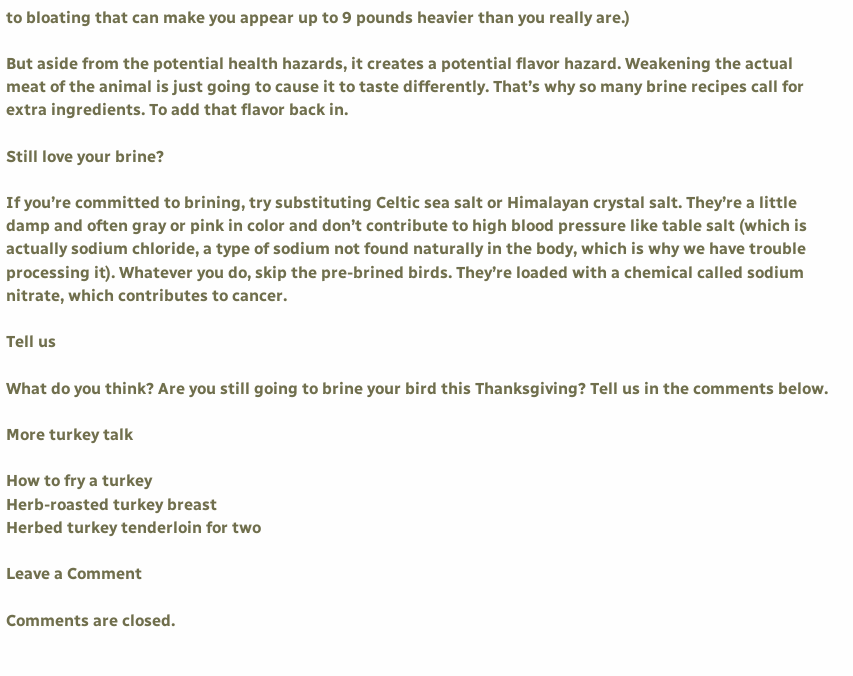to bloating that can make you appear up to 9 pounds heavier than you really are.)

But aside from the potential health hazards, it creates a potential flavor hazard. Weakening the actual meat of the animal is just going to cause it to taste differently. That’s why so many brine recipes call for extra ingredients. To add that flavor back in.

Still love your brine?

If you’re committed to brining, try substituting Celtic sea salt or Himalayan crystal salt. They’re a little damp and often gray or pink in color and don’t contribute to high blood pressure like table salt (which is actually sodium chloride, a type of sodium not found naturally in the body, which is why we have trouble processing it). Whatever you do, skip the pre-brined birds. They’re loaded with a chemical called sodium nitrate, which contributes to cancer.

Tell us

What do you think? Are you still going to brine your bird this Thanksgiving? Tell us in the comments below.

More turkey talk

How to fry a turkey
Herb-roasted turkey breast
Herbed turkey tenderloin for two

Leave a Comment

Comments are closed.